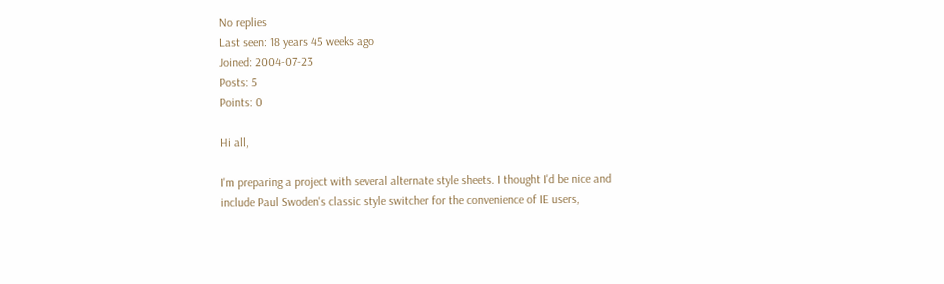No replies
Last seen: 18 years 45 weeks ago
Joined: 2004-07-23
Posts: 5
Points: 0

Hi all,

I'm preparing a project with several alternate style sheets. I thought I'd be nice and include Paul Swoden's classic style switcher for the convenience of IE users,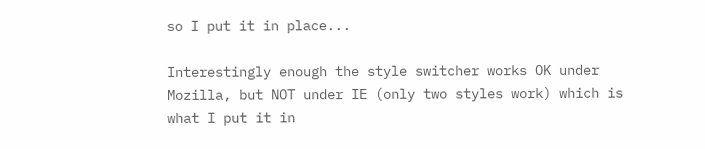so I put it in place...

Interestingly enough the style switcher works OK under Mozilla, but NOT under IE (only two styles work) which is what I put it in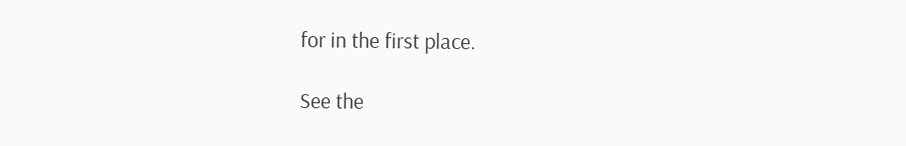for in the first place.

See the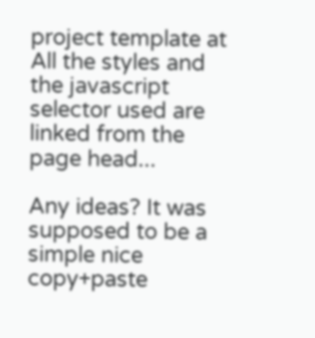project template at
All the styles and the javascript selector used are linked from the page head...

Any ideas? It was supposed to be a simple nice copy+paste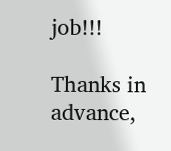job!!!

Thanks in advance,